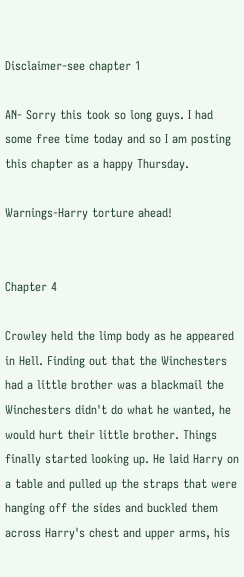Disclaimer-see chapter 1

AN- Sorry this took so long guys. I had some free time today and so I am posting this chapter as a happy Thursday.

Warnings-Harry torture ahead!


Chapter 4

Crowley held the limp body as he appeared in Hell. Finding out that the Winchesters had a little brother was a blackmail the Winchesters didn't do what he wanted, he would hurt their little brother. Things finally started looking up. He laid Harry on a table and pulled up the straps that were hanging off the sides and buckled them across Harry's chest and upper arms, his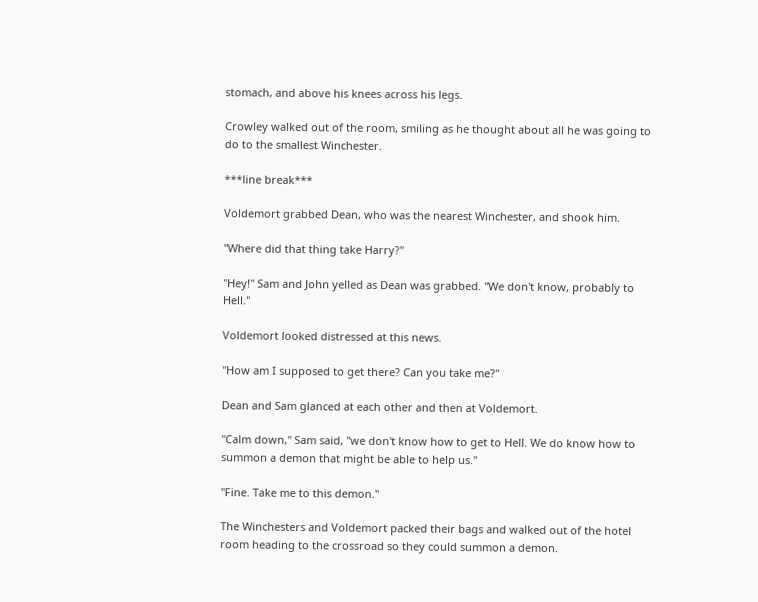stomach, and above his knees across his legs.

Crowley walked out of the room, smiling as he thought about all he was going to do to the smallest Winchester.

***line break***

Voldemort grabbed Dean, who was the nearest Winchester, and shook him.

"Where did that thing take Harry?"

"Hey!" Sam and John yelled as Dean was grabbed. "We don't know, probably to Hell."

Voldemort looked distressed at this news.

"How am I supposed to get there? Can you take me?"

Dean and Sam glanced at each other and then at Voldemort.

"Calm down," Sam said, "we don't know how to get to Hell. We do know how to summon a demon that might be able to help us."

"Fine. Take me to this demon."

The Winchesters and Voldemort packed their bags and walked out of the hotel room heading to the crossroad so they could summon a demon.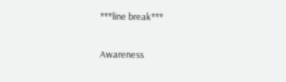***line break***

Awareness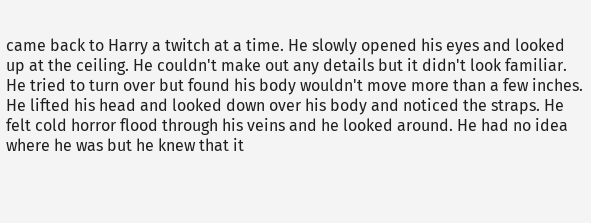came back to Harry a twitch at a time. He slowly opened his eyes and looked up at the ceiling. He couldn't make out any details but it didn't look familiar. He tried to turn over but found his body wouldn't move more than a few inches. He lifted his head and looked down over his body and noticed the straps. He felt cold horror flood through his veins and he looked around. He had no idea where he was but he knew that it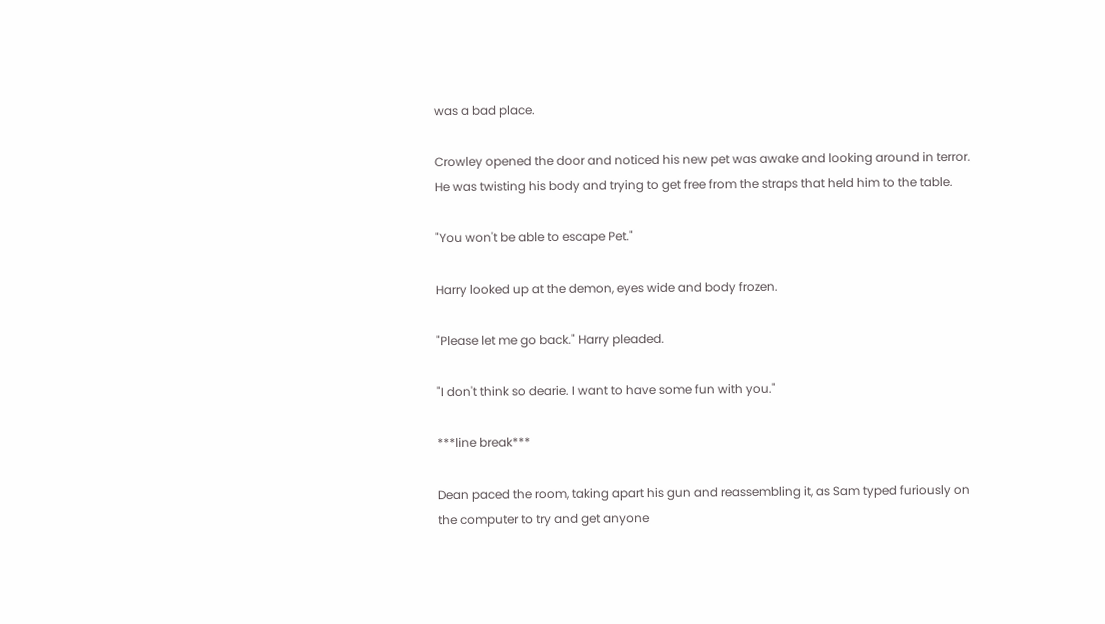was a bad place.

Crowley opened the door and noticed his new pet was awake and looking around in terror. He was twisting his body and trying to get free from the straps that held him to the table.

"You won't be able to escape Pet."

Harry looked up at the demon, eyes wide and body frozen.

"Please let me go back." Harry pleaded.

"I don't think so dearie. I want to have some fun with you."

***line break***

Dean paced the room, taking apart his gun and reassembling it, as Sam typed furiously on the computer to try and get anyone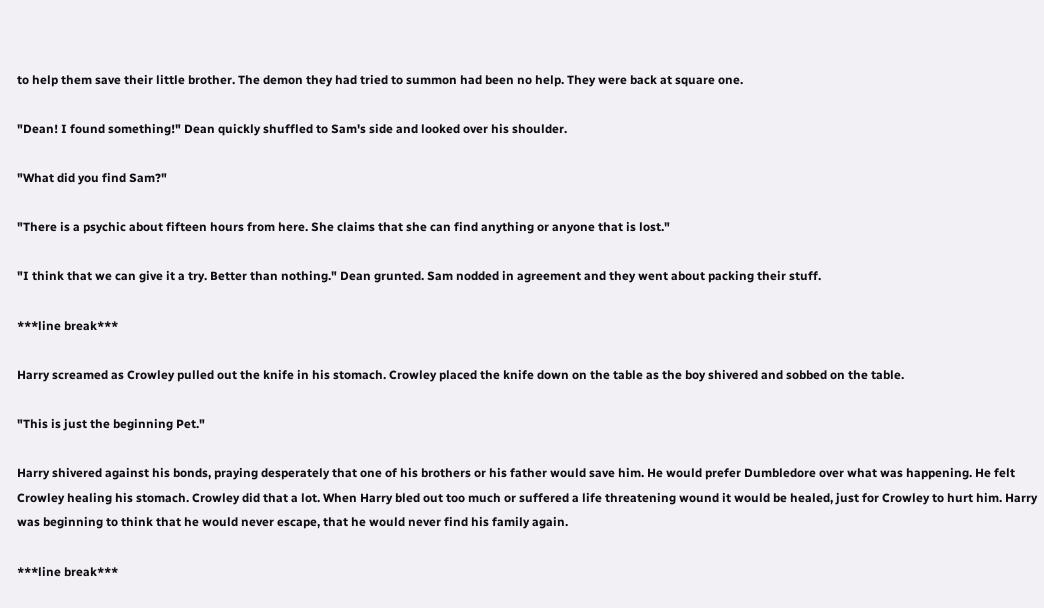to help them save their little brother. The demon they had tried to summon had been no help. They were back at square one.

"Dean! I found something!" Dean quickly shuffled to Sam's side and looked over his shoulder.

"What did you find Sam?"

"There is a psychic about fifteen hours from here. She claims that she can find anything or anyone that is lost."

"I think that we can give it a try. Better than nothing." Dean grunted. Sam nodded in agreement and they went about packing their stuff.

***line break***

Harry screamed as Crowley pulled out the knife in his stomach. Crowley placed the knife down on the table as the boy shivered and sobbed on the table.

"This is just the beginning Pet."

Harry shivered against his bonds, praying desperately that one of his brothers or his father would save him. He would prefer Dumbledore over what was happening. He felt Crowley healing his stomach. Crowley did that a lot. When Harry bled out too much or suffered a life threatening wound it would be healed, just for Crowley to hurt him. Harry was beginning to think that he would never escape, that he would never find his family again.

***line break***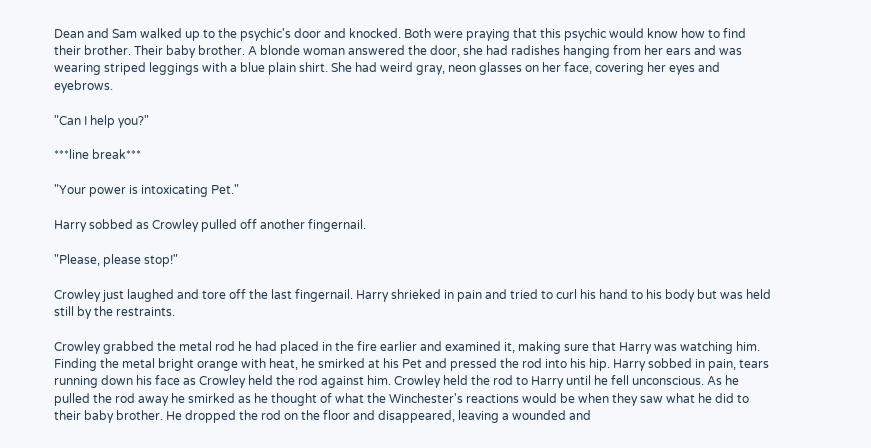Dean and Sam walked up to the psychic's door and knocked. Both were praying that this psychic would know how to find their brother. Their baby brother. A blonde woman answered the door, she had radishes hanging from her ears and was wearing striped leggings with a blue plain shirt. She had weird gray, neon glasses on her face, covering her eyes and eyebrows.

"Can I help you?"

***line break***

"Your power is intoxicating Pet."

Harry sobbed as Crowley pulled off another fingernail.

"Please, please stop!"

Crowley just laughed and tore off the last fingernail. Harry shrieked in pain and tried to curl his hand to his body but was held still by the restraints.

Crowley grabbed the metal rod he had placed in the fire earlier and examined it, making sure that Harry was watching him. Finding the metal bright orange with heat, he smirked at his Pet and pressed the rod into his hip. Harry sobbed in pain, tears running down his face as Crowley held the rod against him. Crowley held the rod to Harry until he fell unconscious. As he pulled the rod away he smirked as he thought of what the Winchester's reactions would be when they saw what he did to their baby brother. He dropped the rod on the floor and disappeared, leaving a wounded and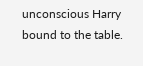unconscious Harry bound to the table.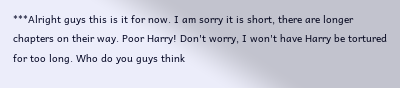***Alright guys this is it for now. I am sorry it is short, there are longer chapters on their way. Poor Harry! Don't worry, I won't have Harry be tortured for too long. Who do you guys think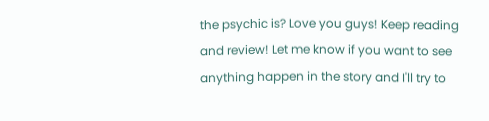the psychic is? Love you guys! Keep reading and review! Let me know if you want to see anything happen in the story and I'll try to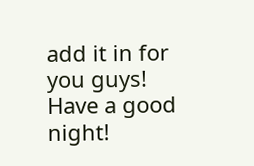add it in for you guys! Have a good night!